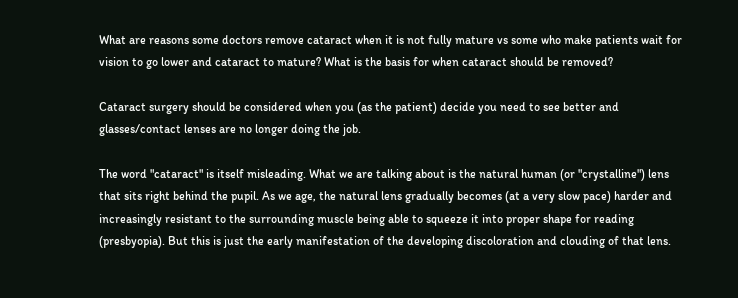What are reasons some doctors remove cataract when it is not fully mature vs some who make patients wait for vision to go lower and cataract to mature? What is the basis for when cataract should be removed?

Cataract surgery should be considered when you (as the patient) decide you need to see better and glasses/contact lenses are no longer doing the job.

The word "cataract" is itself misleading. What we are talking about is the natural human (or "crystalline") lens that sits right behind the pupil. As we age, the natural lens gradually becomes (at a very slow pace) harder and increasingly resistant to the surrounding muscle being able to squeeze it into proper shape for reading (presbyopia). But this is just the early manifestation of the developing discoloration and clouding of that lens.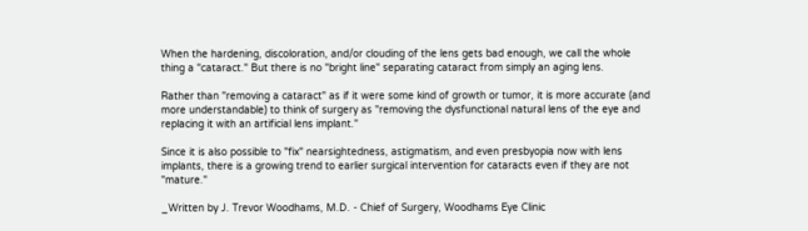When the hardening, discoloration, and/or clouding of the lens gets bad enough, we call the whole thing a "cataract." But there is no "bright line" separating cataract from simply an aging lens.

Rather than "removing a cataract" as if it were some kind of growth or tumor, it is more accurate (and more understandable) to think of surgery as "removing the dysfunctional natural lens of the eye and replacing it with an artificial lens implant."

Since it is also possible to "fix" nearsightedness, astigmatism, and even presbyopia now with lens implants, there is a growing trend to earlier surgical intervention for cataracts even if they are not "mature."

_Written by J. Trevor Woodhams, M.D. - Chief of Surgery, Woodhams Eye Clinic